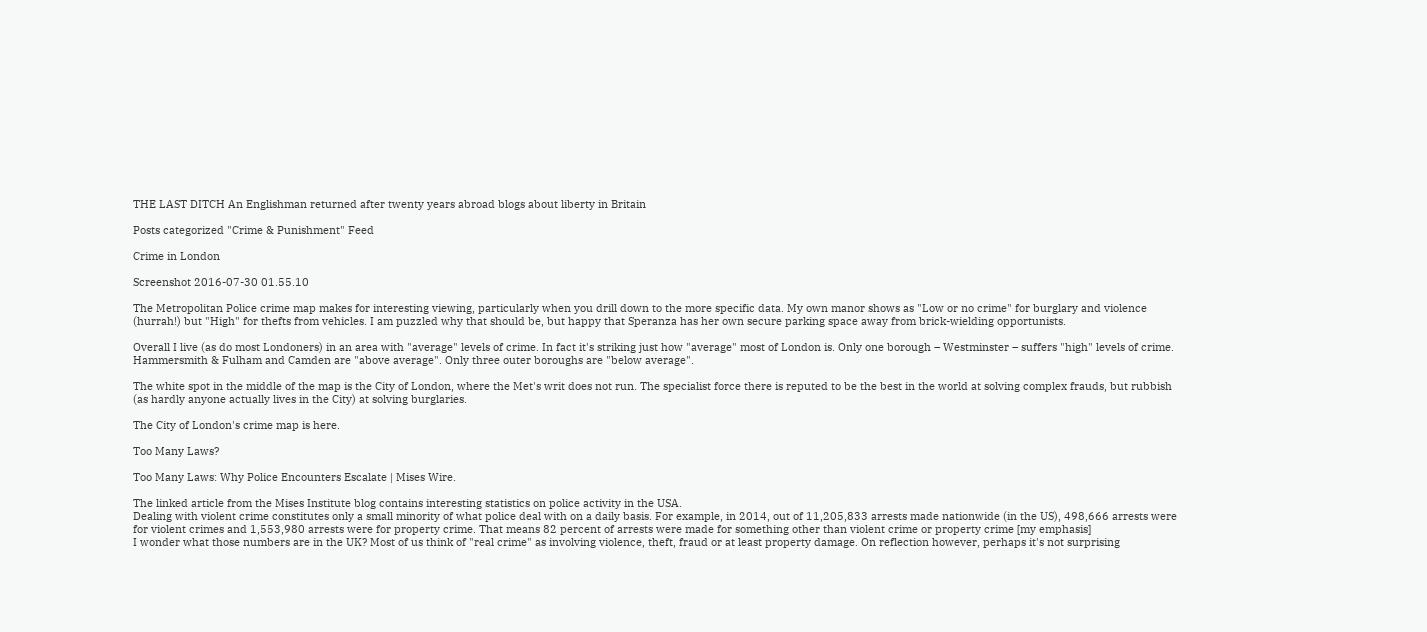THE LAST DITCH An Englishman returned after twenty years abroad blogs about liberty in Britain

Posts categorized "Crime & Punishment" Feed

Crime in London

Screenshot 2016-07-30 01.55.10

The Metropolitan Police crime map makes for interesting viewing, particularly when you drill down to the more specific data. My own manor shows as "Low or no crime" for burglary and violence (hurrah!) but "High" for thefts from vehicles. I am puzzled why that should be, but happy that Speranza has her own secure parking space away from brick-wielding opportunists.

Overall I live (as do most Londoners) in an area with "average" levels of crime. In fact it's striking just how "average" most of London is. Only one borough – Westminster – suffers "high" levels of crime. Hammersmith & Fulham and Camden are "above average". Only three outer boroughs are "below average".

The white spot in the middle of the map is the City of London, where the Met's writ does not run. The specialist force there is reputed to be the best in the world at solving complex frauds, but rubbish (as hardly anyone actually lives in the City) at solving burglaries.

The City of London's crime map is here.

Too Many Laws?

Too Many Laws: Why Police Encounters Escalate | Mises Wire.

The linked article from the Mises Institute blog contains interesting statistics on police activity in the USA.
Dealing with violent crime constitutes only a small minority of what police deal with on a daily basis. For example, in 2014, out of 11,205,833 arrests made nationwide (in the US), 498,666 arrests were for violent crimes and 1,553,980 arrests were for property crime. That means 82 percent of arrests were made for something other than violent crime or property crime [my emphasis]
I wonder what those numbers are in the UK? Most of us think of "real crime" as involving violence, theft, fraud or at least property damage. On reflection however, perhaps it's not surprising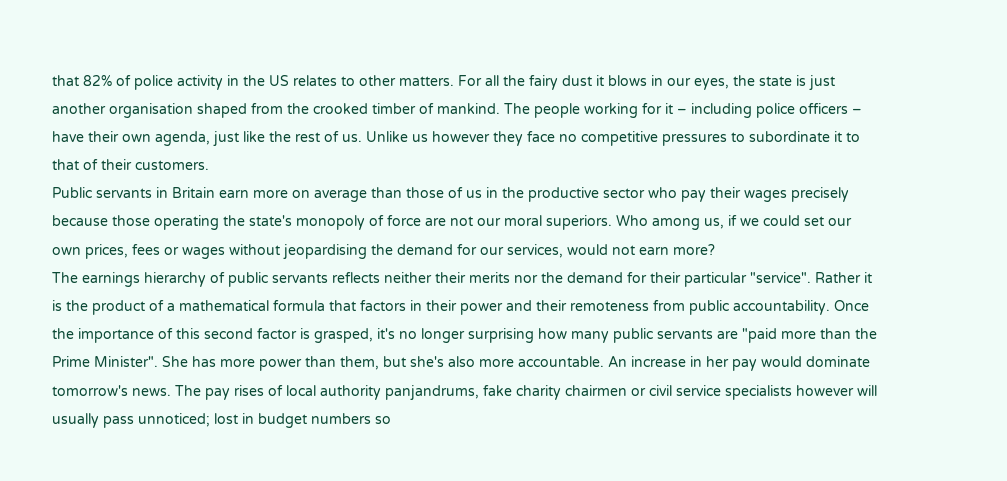that 82% of police activity in the US relates to other matters. For all the fairy dust it blows in our eyes, the state is just another organisation shaped from the crooked timber of mankind. The people working for it – including police officers – have their own agenda, just like the rest of us. Unlike us however they face no competitive pressures to subordinate it to that of their customers.
Public servants in Britain earn more on average than those of us in the productive sector who pay their wages precisely because those operating the state's monopoly of force are not our moral superiors. Who among us, if we could set our own prices, fees or wages without jeopardising the demand for our services, would not earn more?
The earnings hierarchy of public servants reflects neither their merits nor the demand for their particular "service". Rather it is the product of a mathematical formula that factors in their power and their remoteness from public accountability. Once the importance of this second factor is grasped, it's no longer surprising how many public servants are "paid more than the Prime Minister". She has more power than them, but she's also more accountable. An increase in her pay would dominate tomorrow's news. The pay rises of local authority panjandrums, fake charity chairmen or civil service specialists however will usually pass unnoticed; lost in budget numbers so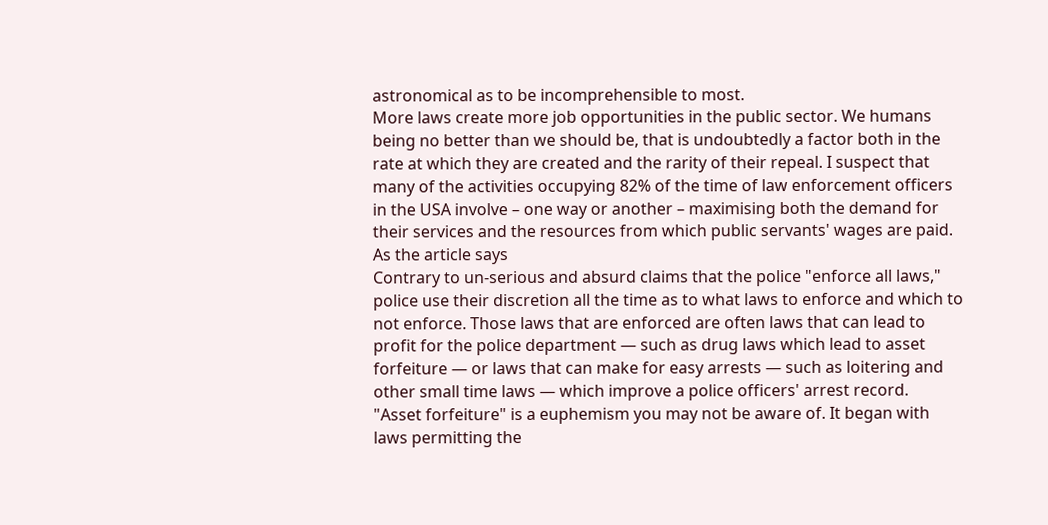astronomical as to be incomprehensible to most.
More laws create more job opportunities in the public sector. We humans being no better than we should be, that is undoubtedly a factor both in the rate at which they are created and the rarity of their repeal. I suspect that many of the activities occupying 82% of the time of law enforcement officers in the USA involve – one way or another – maximising both the demand for their services and the resources from which public servants' wages are paid. As the article says
Contrary to un-serious and absurd claims that the police "enforce all laws," police use their discretion all the time as to what laws to enforce and which to not enforce. Those laws that are enforced are often laws that can lead to profit for the police department — such as drug laws which lead to asset forfeiture — or laws that can make for easy arrests — such as loitering and other small time laws — which improve a police officers' arrest record.
"Asset forfeiture" is a euphemism you may not be aware of. It began with laws permitting the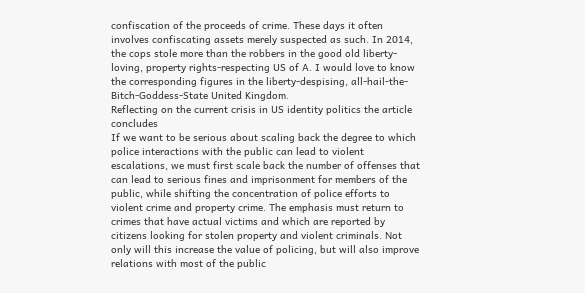confiscation of the proceeds of crime. These days it often involves confiscating assets merely suspected as such. In 2014, the cops stole more than the robbers in the good old liberty-loving, property rights-respecting US of A. I would love to know the corresponding figures in the liberty-despising, all-hail-the-Bitch-Goddess-State United Kingdom.
Reflecting on the current crisis in US identity politics the article concludes
If we want to be serious about scaling back the degree to which police interactions with the public can lead to violent escalations, we must first scale back the number of offenses that can lead to serious fines and imprisonment for members of the public, while shifting the concentration of police efforts to violent crime and property crime. The emphasis must return to crimes that have actual victims and which are reported by citizens looking for stolen property and violent criminals. Not only will this increase the value of policing, but will also improve relations with most of the public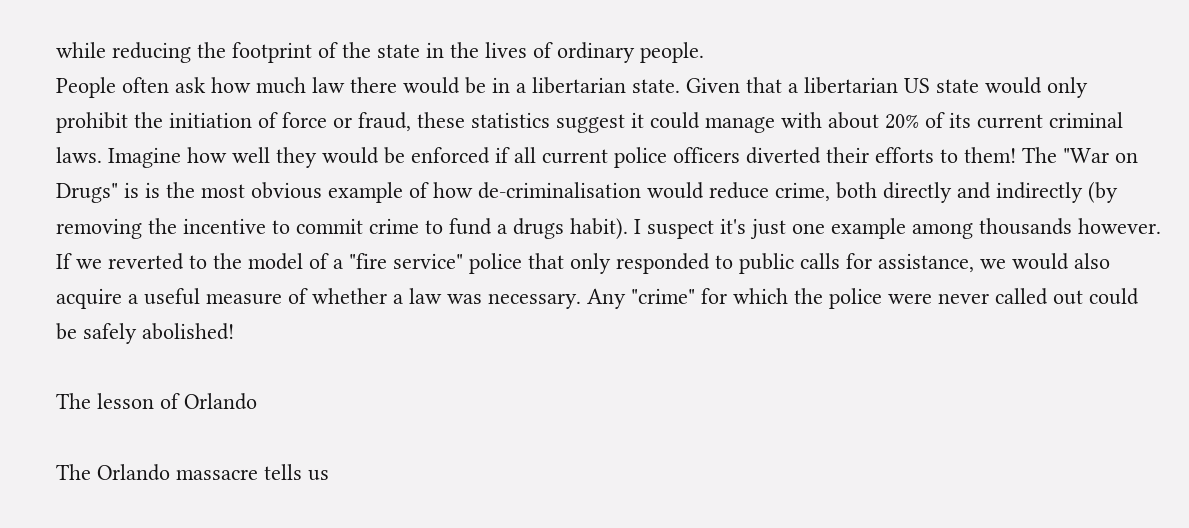while reducing the footprint of the state in the lives of ordinary people.
People often ask how much law there would be in a libertarian state. Given that a libertarian US state would only prohibit the initiation of force or fraud, these statistics suggest it could manage with about 20% of its current criminal laws. Imagine how well they would be enforced if all current police officers diverted their efforts to them! The "War on Drugs" is is the most obvious example of how de-criminalisation would reduce crime, both directly and indirectly (by removing the incentive to commit crime to fund a drugs habit). I suspect it's just one example among thousands however. If we reverted to the model of a "fire service" police that only responded to public calls for assistance, we would also acquire a useful measure of whether a law was necessary. Any "crime" for which the police were never called out could be safely abolished!

The lesson of Orlando

The Orlando massacre tells us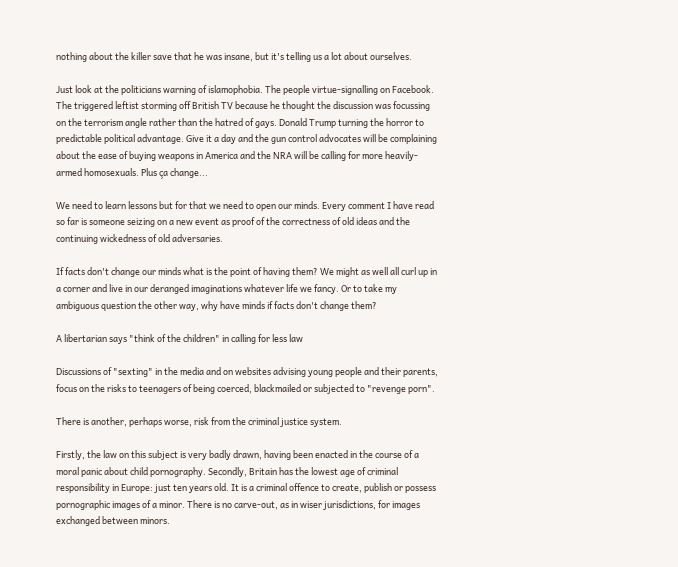nothing about the killer save that he was insane, but it's telling us a lot about ourselves.

Just look at the politicians warning of islamophobia. The people virtue-signalling on Facebook. The triggered leftist storming off British TV because he thought the discussion was focussing on the terrorism angle rather than the hatred of gays. Donald Trump turning the horror to predictable political advantage. Give it a day and the gun control advocates will be complaining about the ease of buying weapons in America and the NRA will be calling for more heavily-armed homosexuals. Plus ça change...

We need to learn lessons but for that we need to open our minds. Every comment I have read so far is someone seizing on a new event as proof of the correctness of old ideas and the continuing wickedness of old adversaries.

If facts don't change our minds what is the point of having them? We might as well all curl up in a corner and live in our deranged imaginations whatever life we fancy. Or to take my ambiguous question the other way, why have minds if facts don't change them?

A libertarian says "think of the children" in calling for less law

Discussions of "sexting" in the media and on websites advising young people and their parents, focus on the risks to teenagers of being coerced, blackmailed or subjected to "revenge porn".

There is another, perhaps worse, risk from the criminal justice system.

Firstly, the law on this subject is very badly drawn, having been enacted in the course of a moral panic about child pornography. Secondly, Britain has the lowest age of criminal responsibility in Europe: just ten years old. It is a criminal offence to create, publish or possess pornographic images of a minor. There is no carve-out, as in wiser jurisdictions, for images exchanged between minors.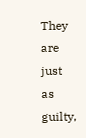They are just as guilty,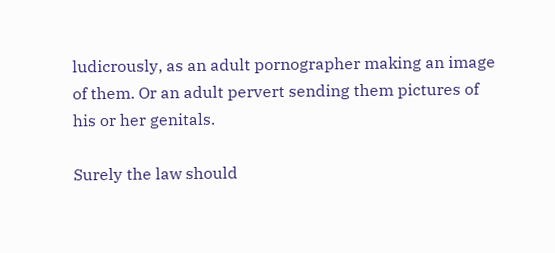ludicrously, as an adult pornographer making an image of them. Or an adult pervert sending them pictures of his or her genitals.

Surely the law should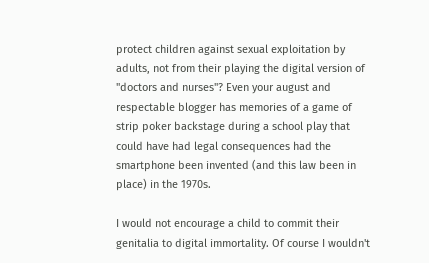protect children against sexual exploitation by adults, not from their playing the digital version of "doctors and nurses"? Even your august and respectable blogger has memories of a game of strip poker backstage during a school play that could have had legal consequences had the smartphone been invented (and this law been in place) in the 1970s.

I would not encourage a child to commit their genitalia to digital immortality. Of course I wouldn't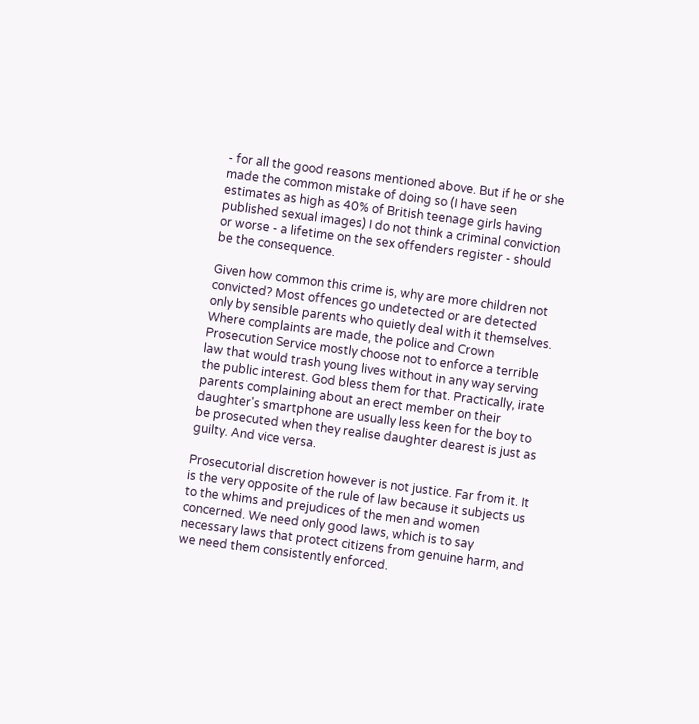- for all the good reasons mentioned above. But if he or she made the common mistake of doing so (I have seen estimates as high as 40% of British teenage girls having published sexual images) I do not think a criminal conviction or worse - a lifetime on the sex offenders register - should be the consequence.

Given how common this crime is, why are more children not convicted? Most offences go undetected or are detected only by sensible parents who quietly deal with it themselves. Where complaints are made, the police and Crown Prosecution Service mostly choose not to enforce a terrible law that would trash young lives without in any way serving the public interest. God bless them for that. Practically, irate parents complaining about an erect member on their daughter's smartphone are usually less keen for the boy to be prosecuted when they realise daughter dearest is just as guilty. And vice versa.

Prosecutorial discretion however is not justice. Far from it. It is the very opposite of the rule of law because it subjects us to the whims and prejudices of the men and women concerned. We need only good laws, which is to say necessary laws that protect citizens from genuine harm, and we need them consistently enforced.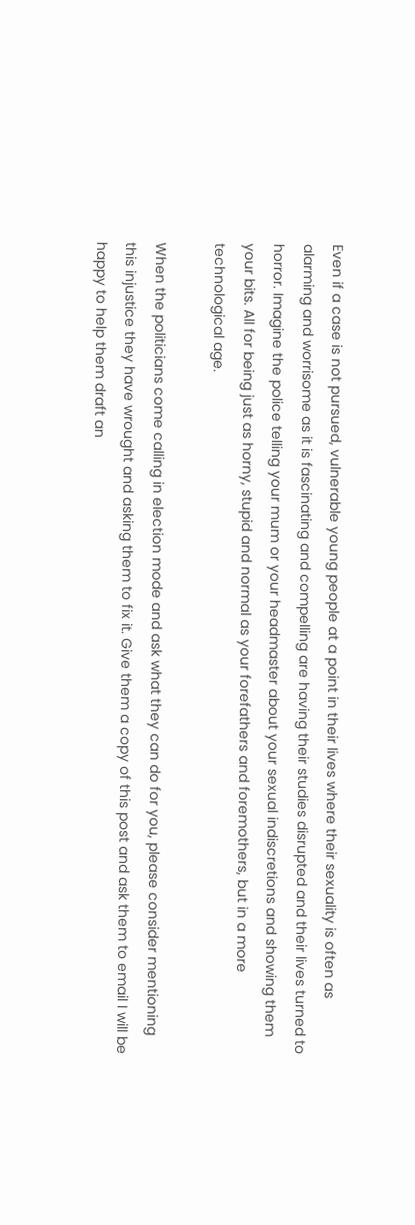Even if a case is not pursued, vulnerable young people at a point in their lives where their sexuality is often as alarming and worrisome as it is fascinating and compelling are having their studies disrupted and their lives turned to horror. Imagine the police telling your mum or your headmaster about your sexual indiscretions and showing them your bits. All for being just as horny, stupid and normal as your forefathers and foremothers, but in a more technological age.

When the politicians come calling in election mode and ask what they can do for you, please consider mentioning this injustice they have wrought and asking them to fix it. Give them a copy of this post and ask them to email I will be happy to help them draft an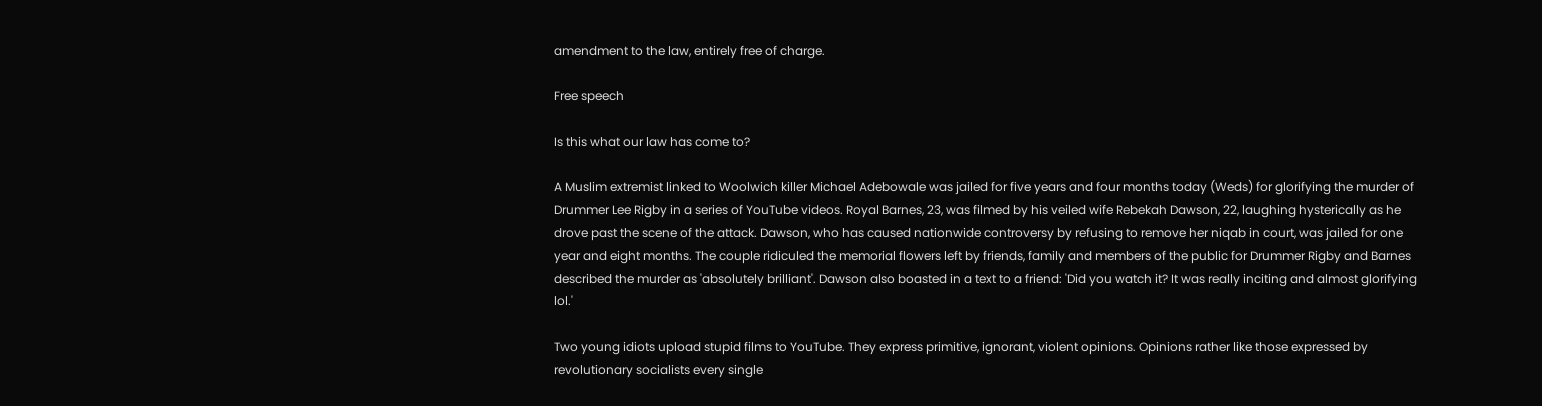amendment to the law, entirely free of charge.

Free speech

Is this what our law has come to?

A Muslim extremist linked to Woolwich killer Michael Adebowale was jailed for five years and four months today (Weds) for glorifying the murder of Drummer Lee Rigby in a series of YouTube videos. Royal Barnes, 23, was filmed by his veiled wife Rebekah Dawson, 22, laughing hysterically as he drove past the scene of the attack. Dawson, who has caused nationwide controversy by refusing to remove her niqab in court, was jailed for one year and eight months. The couple ridiculed the memorial flowers left by friends, family and members of the public for Drummer Rigby and Barnes described the murder as 'absolutely brilliant'. Dawson also boasted in a text to a friend: 'Did you watch it? It was really inciting and almost glorifying lol.'

Two young idiots upload stupid films to YouTube. They express primitive, ignorant, violent opinions. Opinions rather like those expressed by revolutionary socialists every single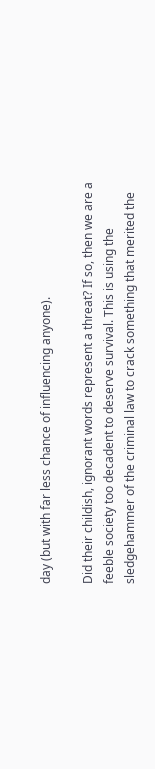day (but with far less chance of influencing anyone).

Did their childish, ignorant words represent a threat? If so, then we are a feeble society too decadent to deserve survival. This is using the sledgehammer of the criminal law to crack something that merited the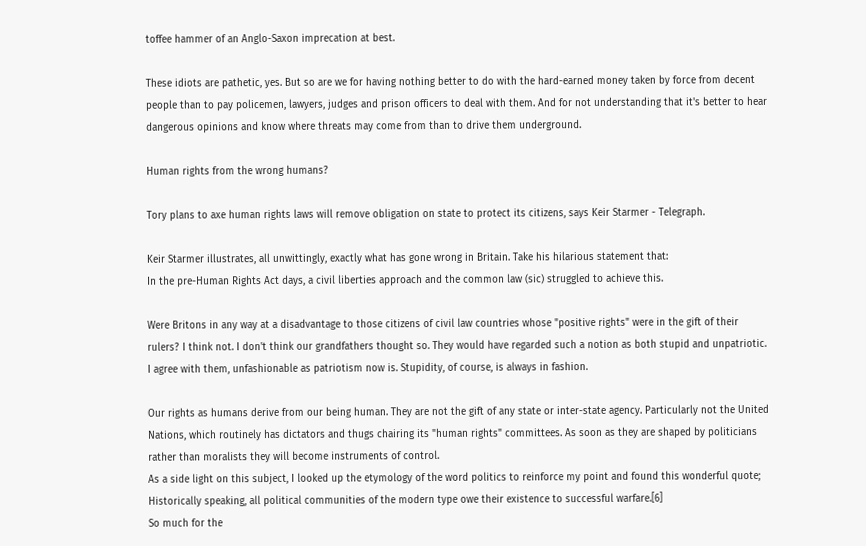toffee hammer of an Anglo-Saxon imprecation at best.

These idiots are pathetic, yes. But so are we for having nothing better to do with the hard-earned money taken by force from decent people than to pay policemen, lawyers, judges and prison officers to deal with them. And for not understanding that it's better to hear dangerous opinions and know where threats may come from than to drive them underground.

Human rights from the wrong humans?

Tory plans to axe human rights laws will remove obligation on state to protect its citizens, says Keir Starmer - Telegraph.

Keir Starmer illustrates, all unwittingly, exactly what has gone wrong in Britain. Take his hilarious statement that:
In the pre-Human Rights Act days, a civil liberties approach and the common law (sic) struggled to achieve this.

Were Britons in any way at a disadvantage to those citizens of civil law countries whose "positive rights" were in the gift of their rulers? I think not. I don't think our grandfathers thought so. They would have regarded such a notion as both stupid and unpatriotic. I agree with them, unfashionable as patriotism now is. Stupidity, of course, is always in fashion.

Our rights as humans derive from our being human. They are not the gift of any state or inter-state agency. Particularly not the United Nations, which routinely has dictators and thugs chairing its "human rights" committees. As soon as they are shaped by politicians rather than moralists they will become instruments of control.
As a side light on this subject, I looked up the etymology of the word politics to reinforce my point and found this wonderful quote;
Historically speaking, all political communities of the modern type owe their existence to successful warfare.[6]
So much for the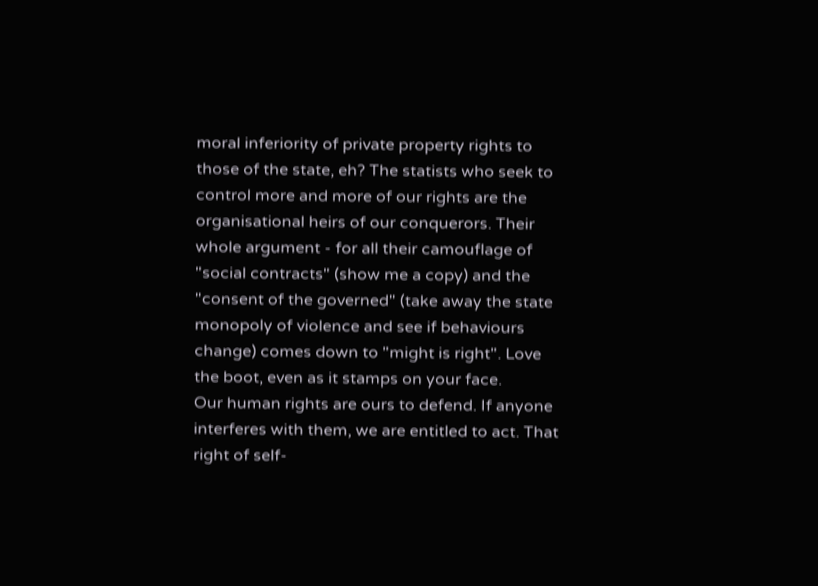moral inferiority of private property rights to those of the state, eh? The statists who seek to control more and more of our rights are the organisational heirs of our conquerors. Their whole argument - for all their camouflage of "social contracts" (show me a copy) and the "consent of the governed" (take away the state monopoly of violence and see if behaviours change) comes down to "might is right". Love the boot, even as it stamps on your face.
Our human rights are ours to defend. If anyone interferes with them, we are entitled to act. That right of self-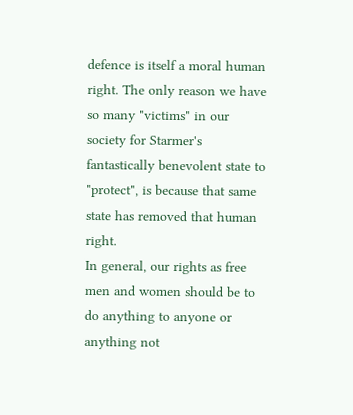defence is itself a moral human right. The only reason we have so many "victims" in our society for Starmer's fantastically benevolent state to "protect", is because that same state has removed that human right.
In general, our rights as free men and women should be to do anything to anyone or anything not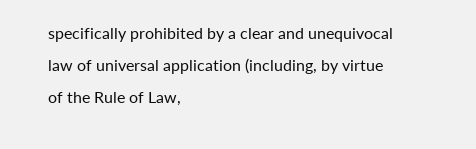specifically prohibited by a clear and unequivocal law of universal application (including, by virtue of the Rule of Law,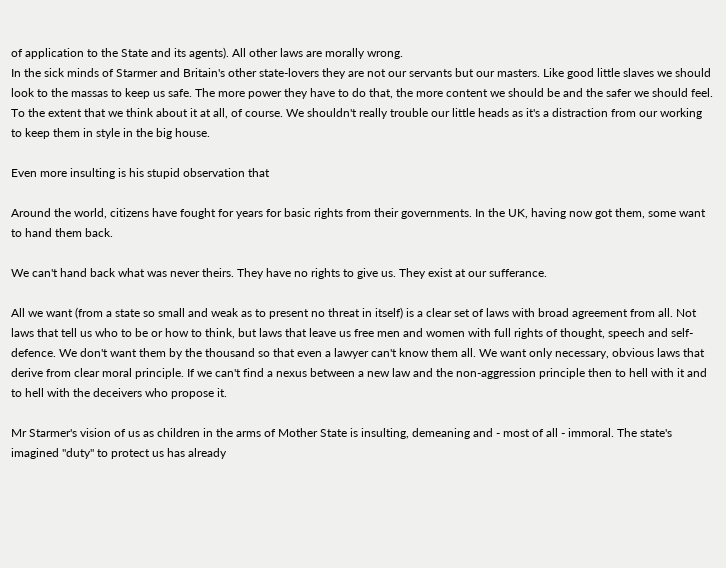of application to the State and its agents). All other laws are morally wrong.
In the sick minds of Starmer and Britain's other state-lovers they are not our servants but our masters. Like good little slaves we should look to the massas to keep us safe. The more power they have to do that, the more content we should be and the safer we should feel. To the extent that we think about it at all, of course. We shouldn't really trouble our little heads as it's a distraction from our working to keep them in style in the big house.

Even more insulting is his stupid observation that

Around the world, citizens have fought for years for basic rights from their governments. In the UK, having now got them, some want to hand them back.

We can't hand back what was never theirs. They have no rights to give us. They exist at our sufferance.

All we want (from a state so small and weak as to present no threat in itself) is a clear set of laws with broad agreement from all. Not laws that tell us who to be or how to think, but laws that leave us free men and women with full rights of thought, speech and self-defence. We don't want them by the thousand so that even a lawyer can't know them all. We want only necessary, obvious laws that derive from clear moral principle. If we can't find a nexus between a new law and the non-aggression principle then to hell with it and to hell with the deceivers who propose it.

Mr Starmer's vision of us as children in the arms of Mother State is insulting, demeaning and - most of all - immoral. The state's imagined "duty" to protect us has already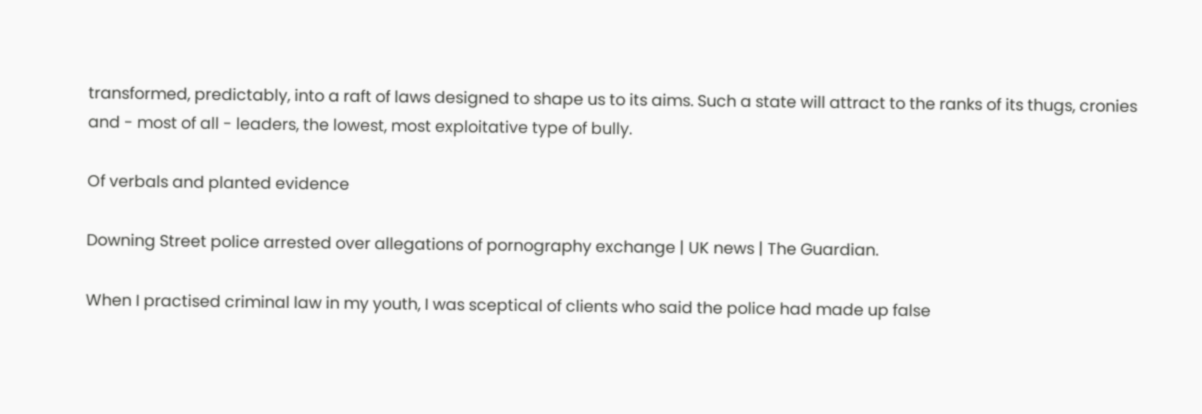transformed, predictably, into a raft of laws designed to shape us to its aims. Such a state will attract to the ranks of its thugs, cronies and - most of all - leaders, the lowest, most exploitative type of bully.

Of verbals and planted evidence

Downing Street police arrested over allegations of pornography exchange | UK news | The Guardian.

When I practised criminal law in my youth, I was sceptical of clients who said the police had made up false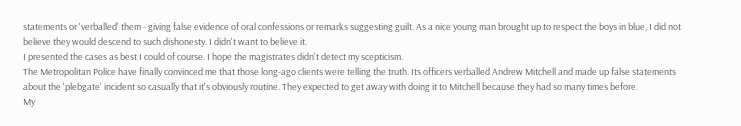statements or 'verballed' them - giving false evidence of oral confessions or remarks suggesting guilt. As a nice young man brought up to respect the boys in blue, I did not believe they would descend to such dishonesty. I didn't want to believe it.
I presented the cases as best I could of course. I hope the magistrates didn't detect my scepticism.
The Metropolitan Police have finally convinced me that those long-ago clients were telling the truth. Its officers verballed Andrew Mitchell and made up false statements about the 'plebgate' incident so casually that it's obviously routine. They expected to get away with doing it to Mitchell because they had so many times before.
My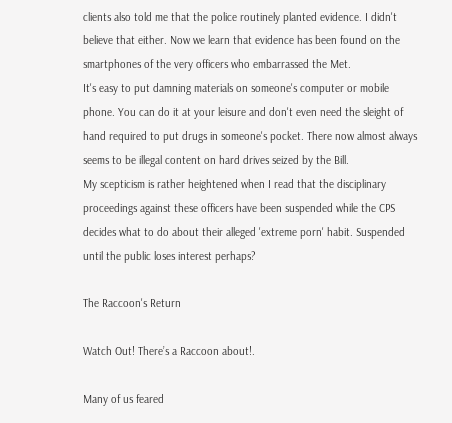clients also told me that the police routinely planted evidence. I didn't believe that either. Now we learn that evidence has been found on the smartphones of the very officers who embarrassed the Met.
It's easy to put damning materials on someone's computer or mobile phone. You can do it at your leisure and don't even need the sleight of hand required to put drugs in someone's pocket. There now almost always seems to be illegal content on hard drives seized by the Bill.
My scepticism is rather heightened when I read that the disciplinary proceedings against these officers have been suspended while the CPS decides what to do about their alleged 'extreme porn' habit. Suspended until the public loses interest perhaps?

The Raccoon's Return

Watch Out! There’s a Raccoon about!.

Many of us feared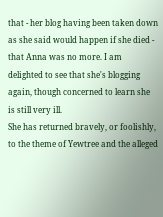that - her blog having been taken down as she said would happen if she died - that Anna was no more. I am delighted to see that she's blogging again, though concerned to learn she is still very ill.
She has returned bravely, or foolishly, to the theme of Yewtree and the alleged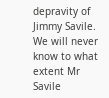depravity of Jimmy Savile.  We will never know to what extent Mr Savile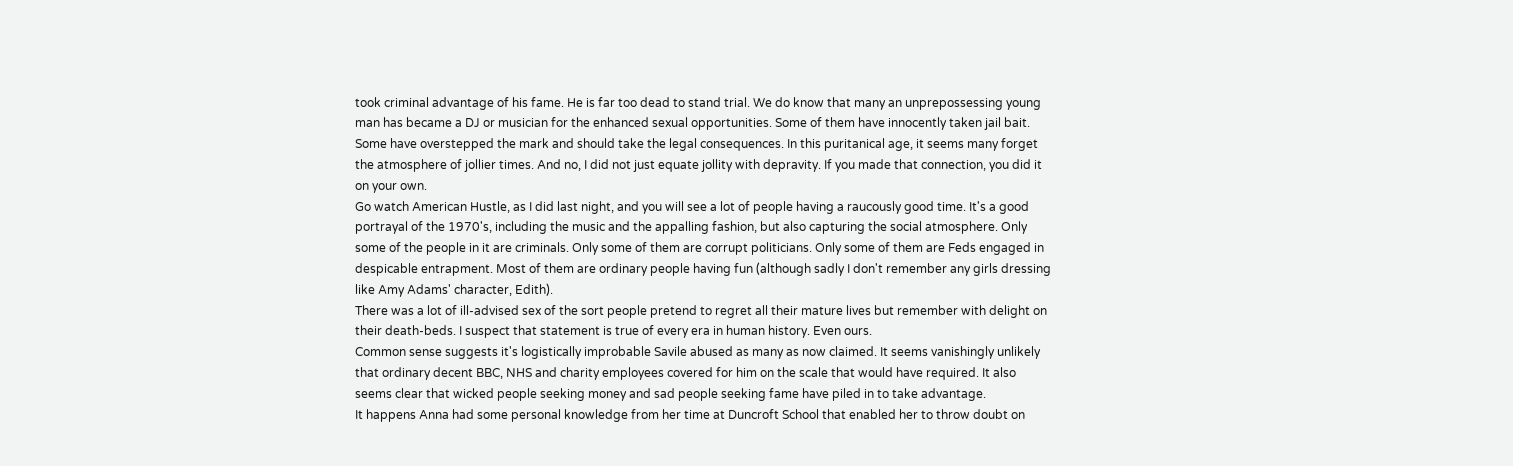took criminal advantage of his fame. He is far too dead to stand trial. We do know that many an unprepossessing young man has became a DJ or musician for the enhanced sexual opportunities. Some of them have innocently taken jail bait. Some have overstepped the mark and should take the legal consequences. In this puritanical age, it seems many forget the atmosphere of jollier times. And no, I did not just equate jollity with depravity. If you made that connection, you did it on your own.
Go watch American Hustle, as I did last night, and you will see a lot of people having a raucously good time. It's a good portrayal of the 1970's, including the music and the appalling fashion, but also capturing the social atmosphere. Only some of the people in it are criminals. Only some of them are corrupt politicians. Only some of them are Feds engaged in despicable entrapment. Most of them are ordinary people having fun (although sadly I don't remember any girls dressing like Amy Adams' character, Edith).
There was a lot of ill-advised sex of the sort people pretend to regret all their mature lives but remember with delight on their death-beds. I suspect that statement is true of every era in human history. Even ours.
Common sense suggests it's logistically improbable Savile abused as many as now claimed. It seems vanishingly unlikely that ordinary decent BBC, NHS and charity employees covered for him on the scale that would have required. It also seems clear that wicked people seeking money and sad people seeking fame have piled in to take advantage.
It happens Anna had some personal knowledge from her time at Duncroft School that enabled her to throw doubt on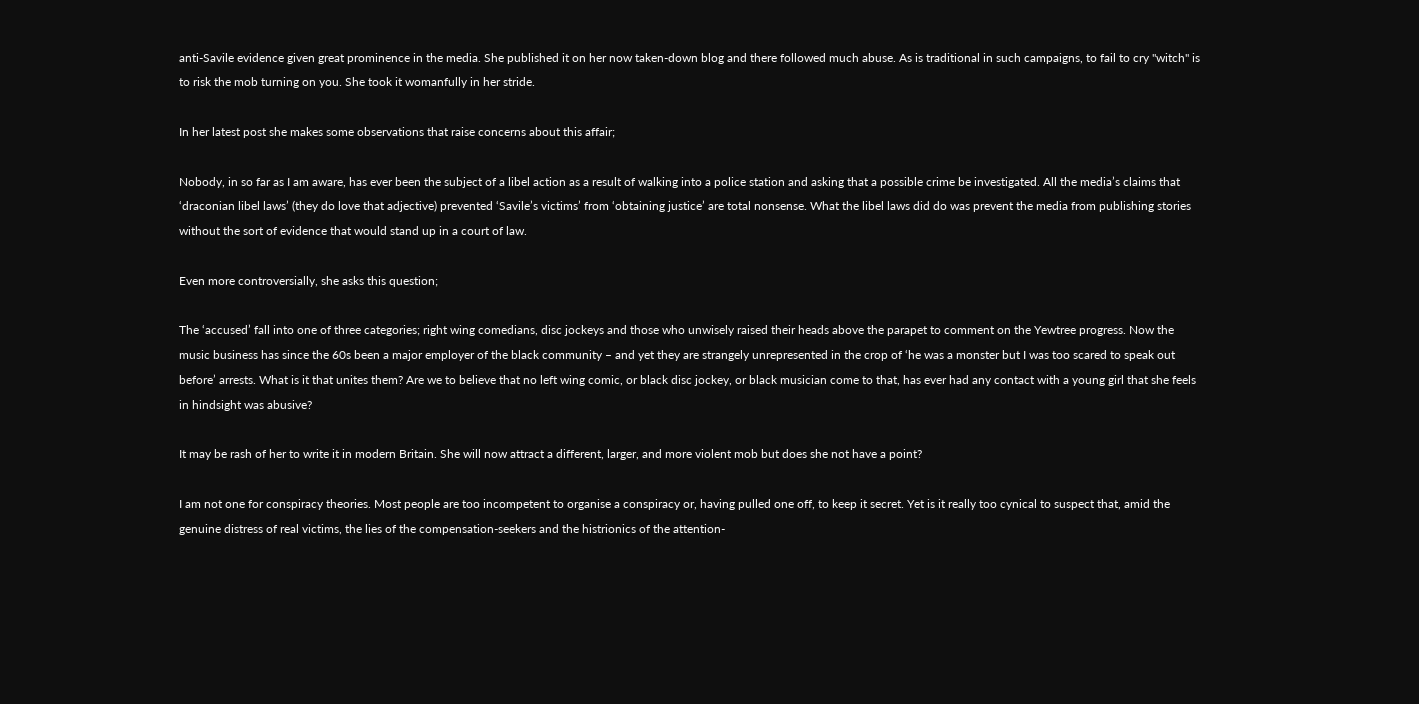anti-Savile evidence given great prominence in the media. She published it on her now taken-down blog and there followed much abuse. As is traditional in such campaigns, to fail to cry "witch" is to risk the mob turning on you. She took it womanfully in her stride.

In her latest post she makes some observations that raise concerns about this affair;

Nobody, in so far as I am aware, has ever been the subject of a libel action as a result of walking into a police station and asking that a possible crime be investigated. All the media’s claims that ‘draconian libel laws’ (they do love that adjective) prevented ‘Savile’s victims’ from ‘obtaining justice’ are total nonsense. What the libel laws did do was prevent the media from publishing stories without the sort of evidence that would stand up in a court of law.

Even more controversially, she asks this question;

The ‘accused’ fall into one of three categories; right wing comedians, disc jockeys and those who unwisely raised their heads above the parapet to comment on the Yewtree progress. Now the music business has since the 60s been a major employer of the black community – and yet they are strangely unrepresented in the crop of ‘he was a monster but I was too scared to speak out before’ arrests. What is it that unites them? Are we to believe that no left wing comic, or black disc jockey, or black musician come to that, has ever had any contact with a young girl that she feels in hindsight was abusive?

It may be rash of her to write it in modern Britain. She will now attract a different, larger, and more violent mob but does she not have a point?

I am not one for conspiracy theories. Most people are too incompetent to organise a conspiracy or, having pulled one off, to keep it secret. Yet is it really too cynical to suspect that, amid the genuine distress of real victims, the lies of the compensation-seekers and the histrionics of the attention-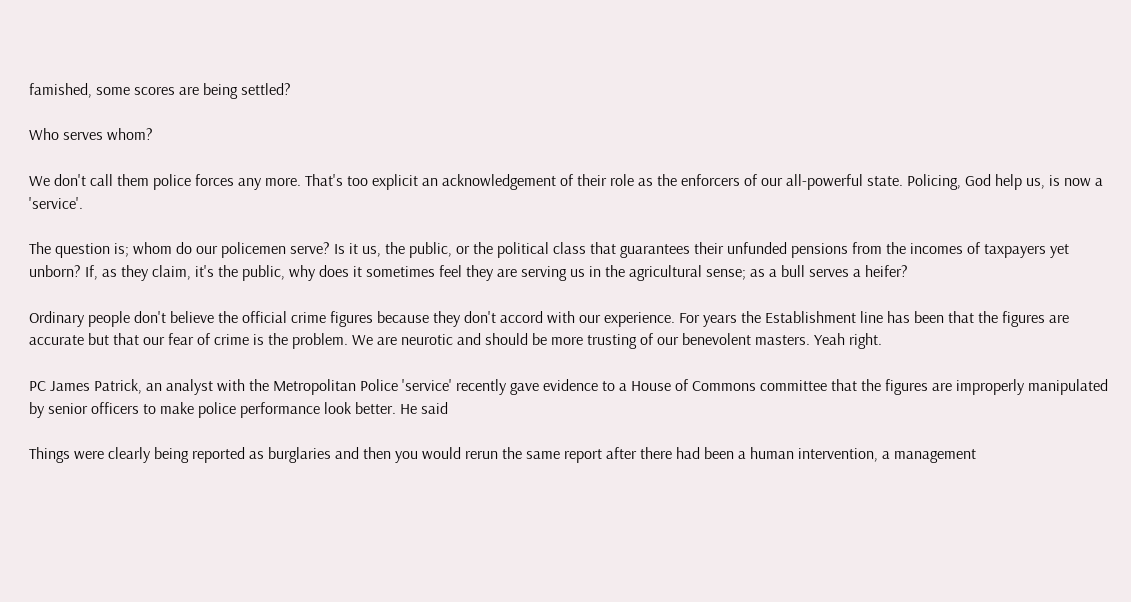famished, some scores are being settled?

Who serves whom?

We don't call them police forces any more. That's too explicit an acknowledgement of their role as the enforcers of our all-powerful state. Policing, God help us, is now a 'service'.

The question is; whom do our policemen serve? Is it us, the public, or the political class that guarantees their unfunded pensions from the incomes of taxpayers yet unborn? If, as they claim, it's the public, why does it sometimes feel they are serving us in the agricultural sense; as a bull serves a heifer?

Ordinary people don't believe the official crime figures because they don't accord with our experience. For years the Establishment line has been that the figures are accurate but that our fear of crime is the problem. We are neurotic and should be more trusting of our benevolent masters. Yeah right.

PC James Patrick, an analyst with the Metropolitan Police 'service' recently gave evidence to a House of Commons committee that the figures are improperly manipulated by senior officers to make police performance look better. He said

Things were clearly being reported as burglaries and then you would rerun the same report after there had been a human intervention, a management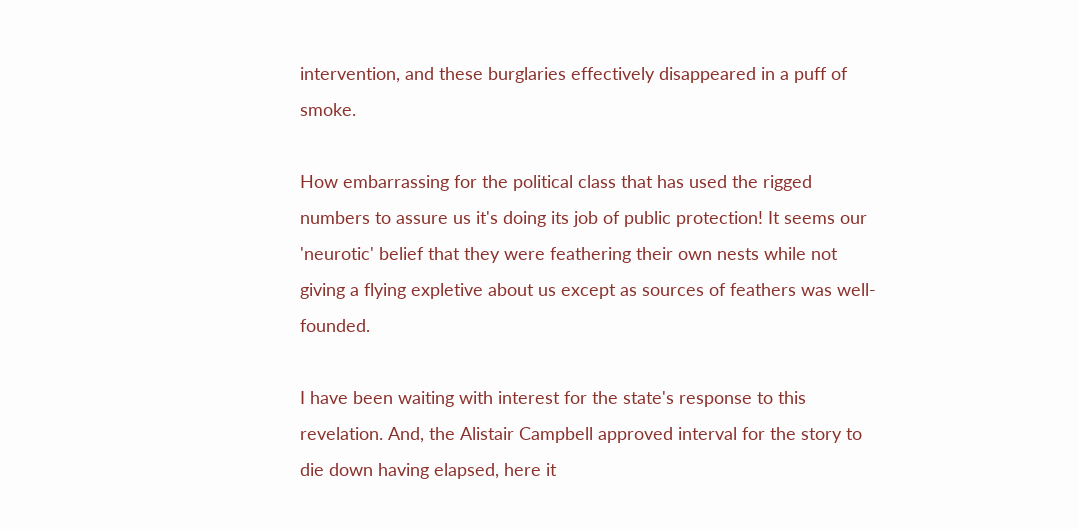intervention, and these burglaries effectively disappeared in a puff of smoke.

How embarrassing for the political class that has used the rigged numbers to assure us it's doing its job of public protection! It seems our 'neurotic' belief that they were feathering their own nests while not giving a flying expletive about us except as sources of feathers was well-founded.

I have been waiting with interest for the state's response to this revelation. And, the Alistair Campbell approved interval for the story to die down having elapsed, here it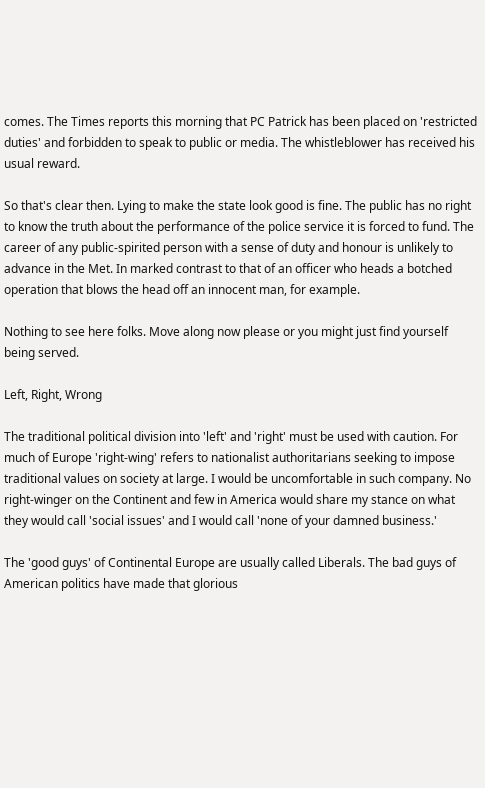comes. The Times reports this morning that PC Patrick has been placed on 'restricted duties' and forbidden to speak to public or media. The whistleblower has received his usual reward.

So that's clear then. Lying to make the state look good is fine. The public has no right to know the truth about the performance of the police service it is forced to fund. The career of any public-spirited person with a sense of duty and honour is unlikely to advance in the Met. In marked contrast to that of an officer who heads a botched operation that blows the head off an innocent man, for example.

Nothing to see here folks. Move along now please or you might just find yourself being served.

Left, Right, Wrong

The traditional political division into 'left' and 'right' must be used with caution. For much of Europe 'right-wing' refers to nationalist authoritarians seeking to impose traditional values on society at large. I would be uncomfortable in such company. No right-winger on the Continent and few in America would share my stance on what they would call 'social issues' and I would call 'none of your damned business.'

The 'good guys' of Continental Europe are usually called Liberals. The bad guys of American politics have made that glorious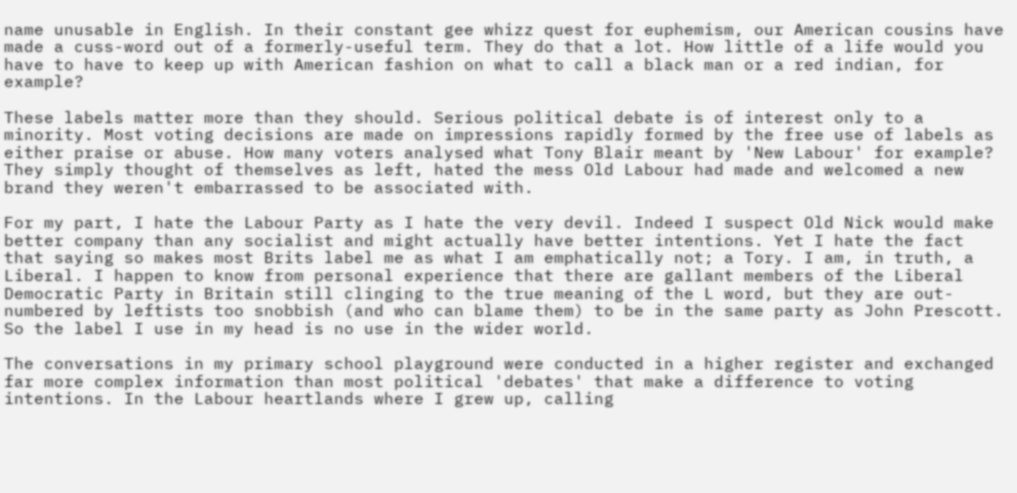name unusable in English. In their constant gee whizz quest for euphemism, our American cousins have made a cuss-word out of a formerly-useful term. They do that a lot. How little of a life would you have to have to keep up with American fashion on what to call a black man or a red indian, for example?

These labels matter more than they should. Serious political debate is of interest only to a minority. Most voting decisions are made on impressions rapidly formed by the free use of labels as either praise or abuse. How many voters analysed what Tony Blair meant by 'New Labour' for example? They simply thought of themselves as left, hated the mess Old Labour had made and welcomed a new brand they weren't embarrassed to be associated with.

For my part, I hate the Labour Party as I hate the very devil. Indeed I suspect Old Nick would make better company than any socialist and might actually have better intentions. Yet I hate the fact that saying so makes most Brits label me as what I am emphatically not; a Tory. I am, in truth, a Liberal. I happen to know from personal experience that there are gallant members of the Liberal Democratic Party in Britain still clinging to the true meaning of the L word, but they are out-numbered by leftists too snobbish (and who can blame them) to be in the same party as John Prescott. So the label I use in my head is no use in the wider world.

The conversations in my primary school playground were conducted in a higher register and exchanged far more complex information than most political 'debates' that make a difference to voting intentions. In the Labour heartlands where I grew up, calling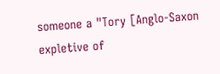someone a "Tory [Anglo-Saxon expletive of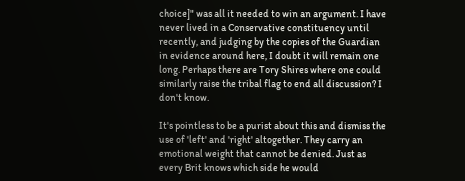choice]" was all it needed to win an argument. I have never lived in a Conservative constituency until recently, and judging by the copies of the Guardian in evidence around here, I doubt it will remain one long. Perhaps there are Tory Shires where one could similarly raise the tribal flag to end all discussion? I don't know.

It's pointless to be a purist about this and dismiss the use of 'left' and 'right' altogether. They carry an emotional weight that cannot be denied. Just as every Brit knows which side he would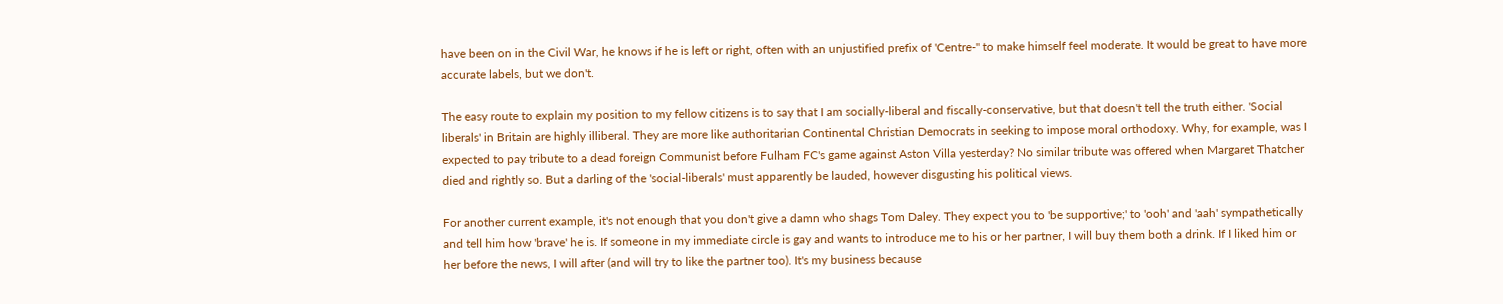have been on in the Civil War, he knows if he is left or right, often with an unjustified prefix of 'Centre-" to make himself feel moderate. It would be great to have more accurate labels, but we don't.

The easy route to explain my position to my fellow citizens is to say that I am socially-liberal and fiscally-conservative, but that doesn't tell the truth either. 'Social liberals' in Britain are highly illiberal. They are more like authoritarian Continental Christian Democrats in seeking to impose moral orthodoxy. Why, for example, was I expected to pay tribute to a dead foreign Communist before Fulham FC's game against Aston Villa yesterday? No similar tribute was offered when Margaret Thatcher died and rightly so. But a darling of the 'social-liberals' must apparently be lauded, however disgusting his political views.

For another current example, it's not enough that you don't give a damn who shags Tom Daley. They expect you to 'be supportive;' to 'ooh' and 'aah' sympathetically and tell him how 'brave' he is. If someone in my immediate circle is gay and wants to introduce me to his or her partner, I will buy them both a drink. If I liked him or her before the news, I will after (and will try to like the partner too). It's my business because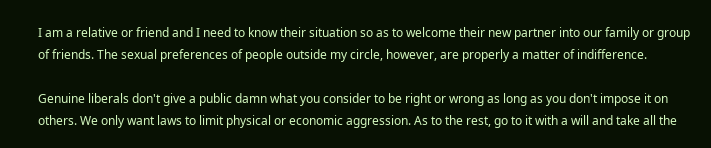I am a relative or friend and I need to know their situation so as to welcome their new partner into our family or group of friends. The sexual preferences of people outside my circle, however, are properly a matter of indifference.

Genuine liberals don't give a public damn what you consider to be right or wrong as long as you don't impose it on others. We only want laws to limit physical or economic aggression. As to the rest, go to it with a will and take all the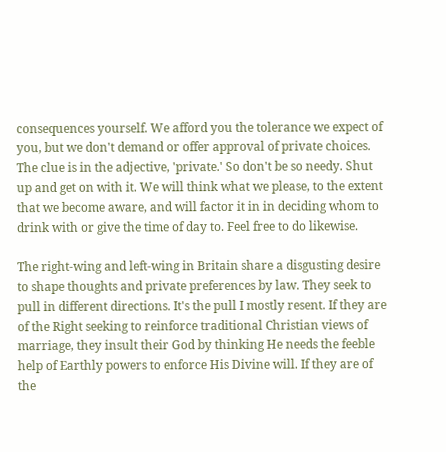consequences yourself. We afford you the tolerance we expect of you, but we don't demand or offer approval of private choices. The clue is in the adjective, 'private.' So don't be so needy. Shut up and get on with it. We will think what we please, to the extent that we become aware, and will factor it in in deciding whom to drink with or give the time of day to. Feel free to do likewise.

The right-wing and left-wing in Britain share a disgusting desire to shape thoughts and private preferences by law. They seek to pull in different directions. It's the pull I mostly resent. If they are of the Right seeking to reinforce traditional Christian views of marriage, they insult their God by thinking He needs the feeble help of Earthly powers to enforce His Divine will. If they are of the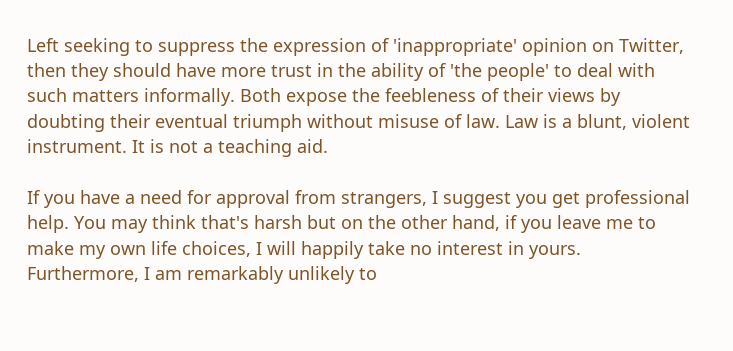Left seeking to suppress the expression of 'inappropriate' opinion on Twitter, then they should have more trust in the ability of 'the people' to deal with such matters informally. Both expose the feebleness of their views by doubting their eventual triumph without misuse of law. Law is a blunt, violent instrument. It is not a teaching aid.

If you have a need for approval from strangers, I suggest you get professional help. You may think that's harsh but on the other hand, if you leave me to make my own life choices, I will happily take no interest in yours. Furthermore, I am remarkably unlikely to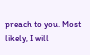preach to you. Most likely, I will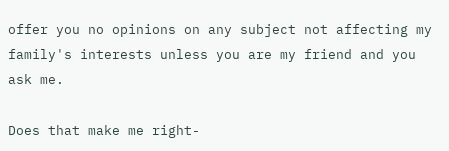offer you no opinions on any subject not affecting my family's interests unless you are my friend and you ask me.

Does that make me right-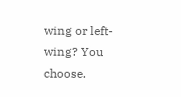wing or left-wing? You choose.